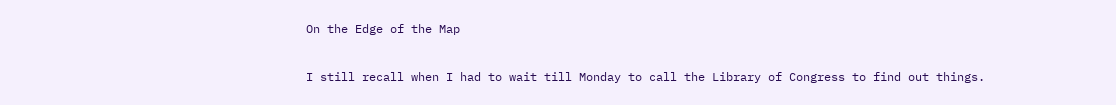On the Edge of the Map

I still recall when I had to wait till Monday to call the Library of Congress to find out things.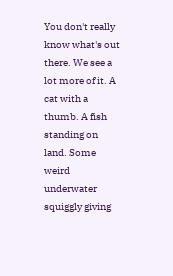You don't really know what's out there. We see a lot more of it. A cat with a thumb. A fish standing on land. Some weird underwater squiggly giving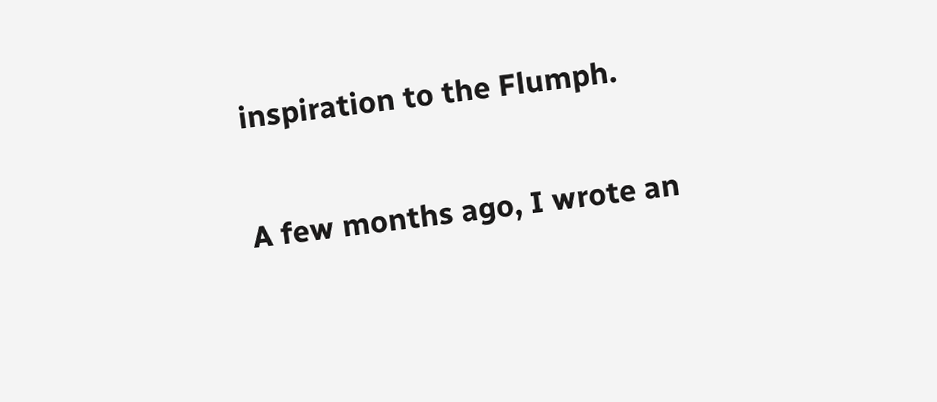inspiration to the Flumph.

A few months ago, I wrote an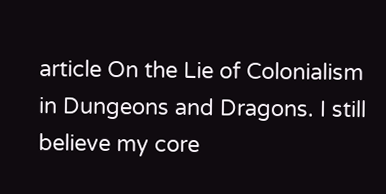article On the Lie of Colonialism in Dungeons and Dragons. I still believe my core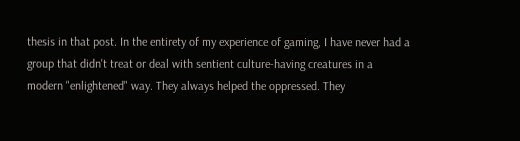thesis in that post. In the entirety of my experience of gaming, I have never had a group that didn't treat or deal with sentient culture-having creatures in a modern "enlightened" way. They always helped the oppressed. They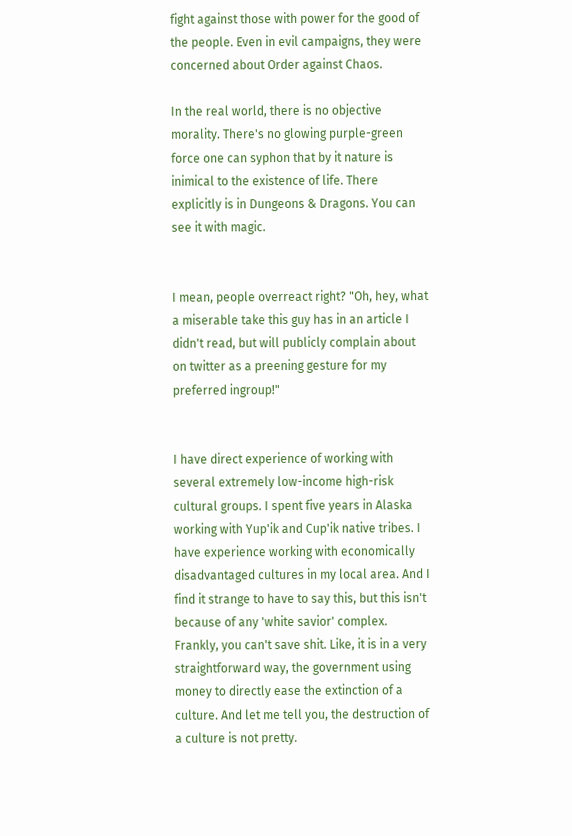fight against those with power for the good of the people. Even in evil campaigns, they were concerned about Order against Chaos.

In the real world, there is no objective morality. There's no glowing purple-green force one can syphon that by it nature is inimical to the existence of life. There explicitly is in Dungeons & Dragons. You can see it with magic.


I mean, people overreact right? "Oh, hey, what a miserable take this guy has in an article I didn't read, but will publicly complain about on twitter as a preening gesture for my preferred ingroup!"


I have direct experience of working with several extremely low-income high-risk cultural groups. I spent five years in Alaska working with Yup'ik and Cup'ik native tribes. I have experience working with economically disadvantaged cultures in my local area. And I find it strange to have to say this, but this isn't because of any 'white savior' complex. Frankly, you can't save shit. Like, it is in a very straightforward way, the government using money to directly ease the extinction of a culture. And let me tell you, the destruction of a culture is not pretty.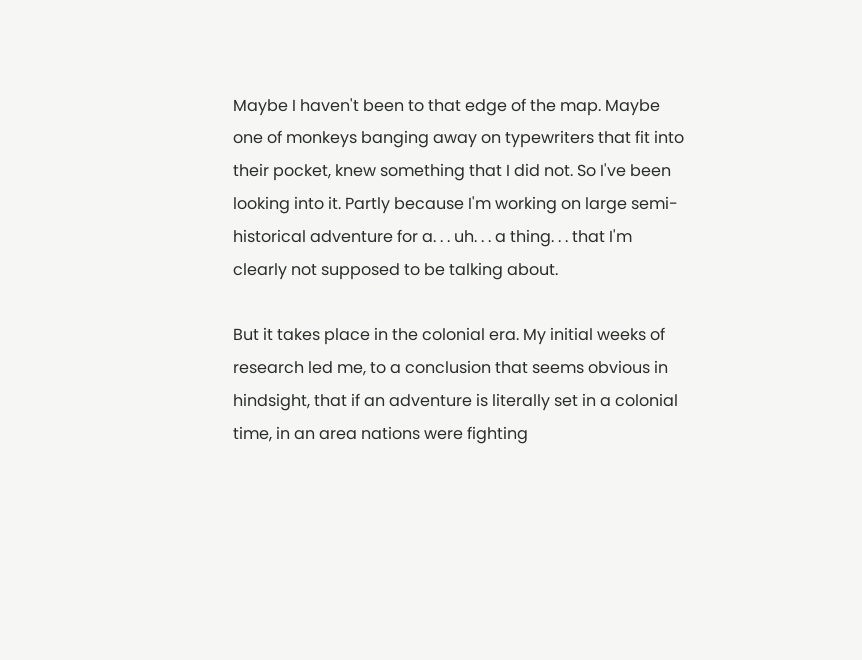Maybe I haven't been to that edge of the map. Maybe one of monkeys banging away on typewriters that fit into their pocket, knew something that I did not. So I've been looking into it. Partly because I'm working on large semi-historical adventure for a. . . uh. . . a thing. . . that I'm clearly not supposed to be talking about.

But it takes place in the colonial era. My initial weeks of research led me, to a conclusion that seems obvious in hindsight, that if an adventure is literally set in a colonial time, in an area nations were fighting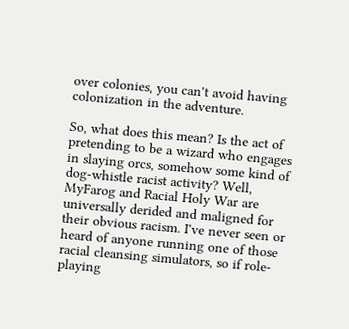over colonies, you can't avoid having colonization in the adventure.

So, what does this mean? Is the act of pretending to be a wizard who engages in slaying orcs, somehow some kind of dog-whistle racist activity? Well, MyFarog and Racial Holy War are universally derided and maligned for their obvious racism. I've never seen or heard of anyone running one of those racial cleansing simulators, so if role-playing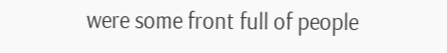were some front full of people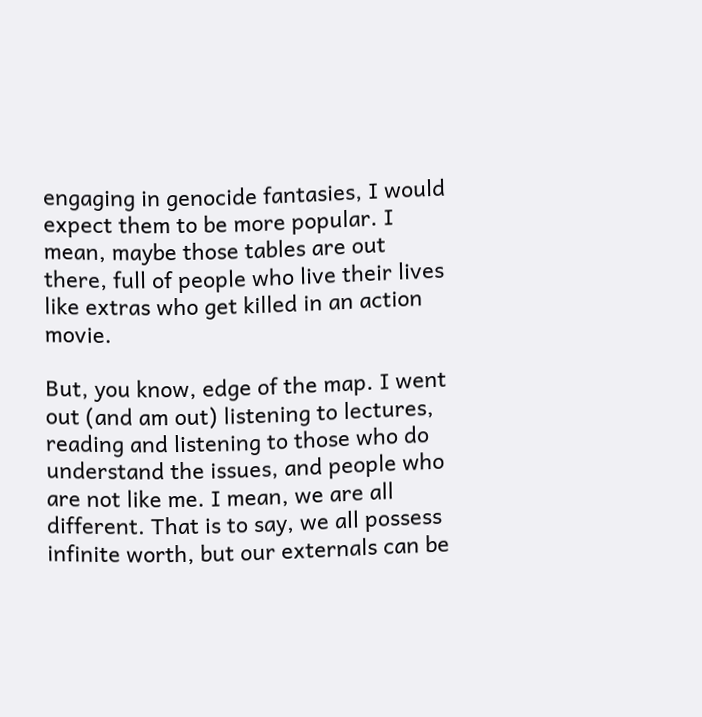engaging in genocide fantasies, I would expect them to be more popular. I mean, maybe those tables are out there, full of people who live their lives like extras who get killed in an action movie.

But, you know, edge of the map. I went out (and am out) listening to lectures, reading and listening to those who do understand the issues, and people who are not like me. I mean, we are all different. That is to say, we all possess infinite worth, but our externals can be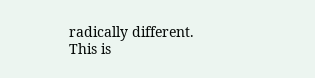radically different. This is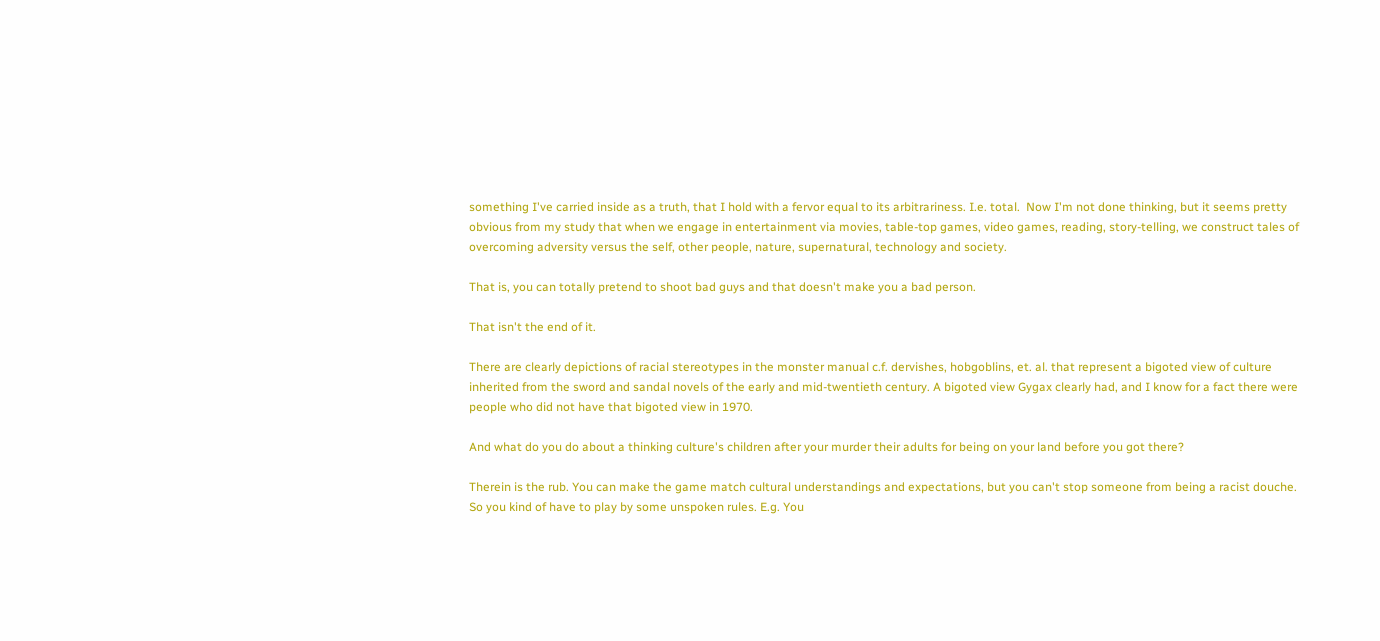something I've carried inside as a truth, that I hold with a fervor equal to its arbitrariness. I.e. total.  Now I'm not done thinking, but it seems pretty obvious from my study that when we engage in entertainment via movies, table-top games, video games, reading, story-telling, we construct tales of overcoming adversity versus the self, other people, nature, supernatural, technology and society.

That is, you can totally pretend to shoot bad guys and that doesn't make you a bad person.

That isn't the end of it.

There are clearly depictions of racial stereotypes in the monster manual c.f. dervishes, hobgoblins, et. al. that represent a bigoted view of culture inherited from the sword and sandal novels of the early and mid-twentieth century. A bigoted view Gygax clearly had, and I know for a fact there were people who did not have that bigoted view in 1970.

And what do you do about a thinking culture's children after your murder their adults for being on your land before you got there?

Therein is the rub. You can make the game match cultural understandings and expectations, but you can't stop someone from being a racist douche. So you kind of have to play by some unspoken rules. E.g. You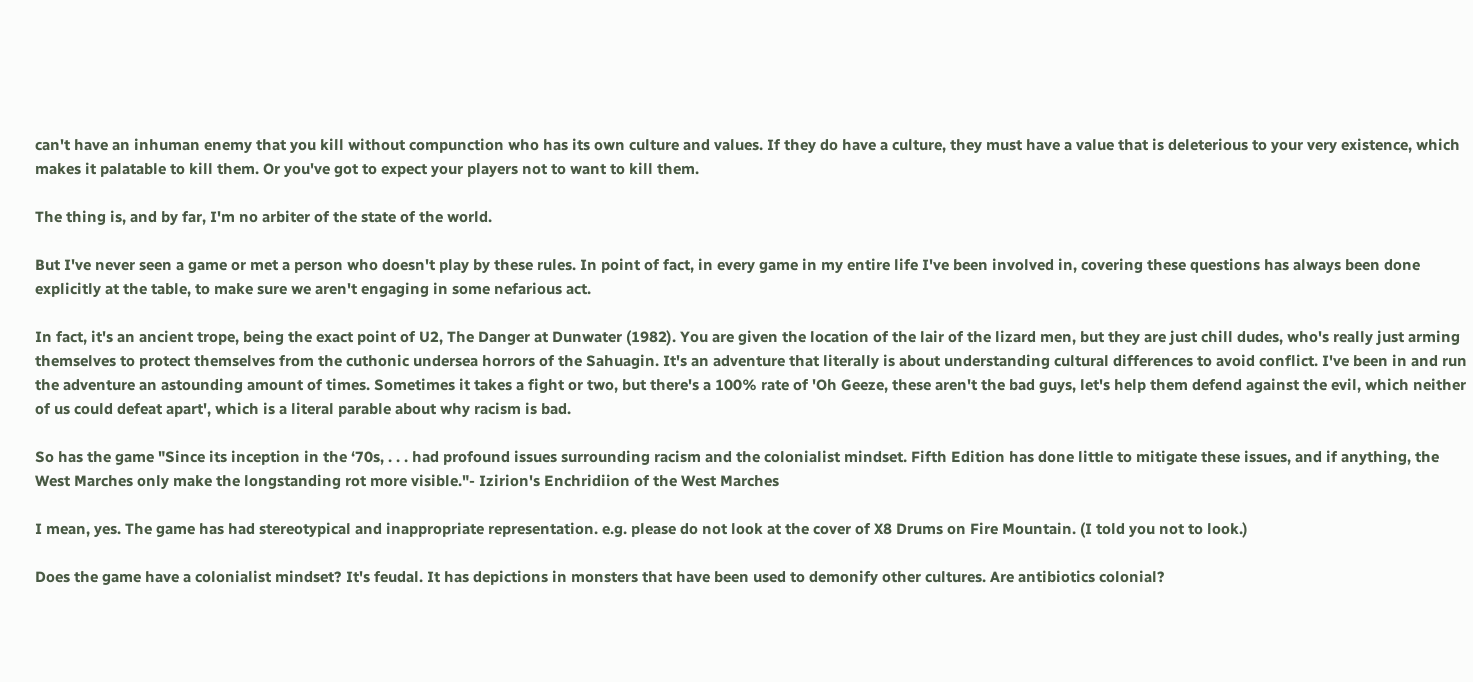can't have an inhuman enemy that you kill without compunction who has its own culture and values. If they do have a culture, they must have a value that is deleterious to your very existence, which makes it palatable to kill them. Or you've got to expect your players not to want to kill them.

The thing is, and by far, I'm no arbiter of the state of the world.

But I've never seen a game or met a person who doesn't play by these rules. In point of fact, in every game in my entire life I've been involved in, covering these questions has always been done explicitly at the table, to make sure we aren't engaging in some nefarious act.

In fact, it's an ancient trope, being the exact point of U2, The Danger at Dunwater (1982). You are given the location of the lair of the lizard men, but they are just chill dudes, who's really just arming themselves to protect themselves from the cuthonic undersea horrors of the Sahuagin. It's an adventure that literally is about understanding cultural differences to avoid conflict. I've been in and run the adventure an astounding amount of times. Sometimes it takes a fight or two, but there's a 100% rate of 'Oh Geeze, these aren't the bad guys, let's help them defend against the evil, which neither of us could defeat apart', which is a literal parable about why racism is bad.

So has the game "Since its inception in the ‘70s, . . . had profound issues surrounding racism and the colonialist mindset. Fifth Edition has done little to mitigate these issues, and if anything, the West Marches only make the longstanding rot more visible."- Izirion's Enchridiion of the West Marches

I mean, yes. The game has had stereotypical and inappropriate representation. e.g. please do not look at the cover of X8 Drums on Fire Mountain. (I told you not to look.)

Does the game have a colonialist mindset? It's feudal. It has depictions in monsters that have been used to demonify other cultures. Are antibiotics colonial?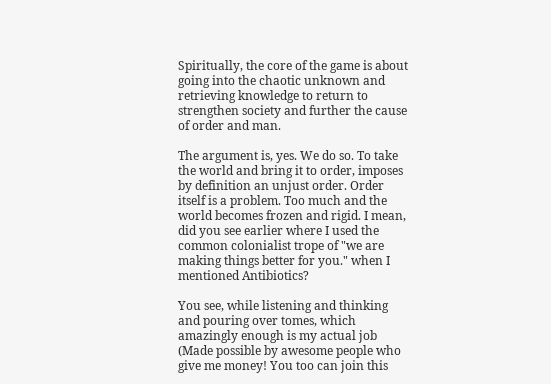Spiritually, the core of the game is about going into the chaotic unknown and retrieving knowledge to return to strengthen society and further the cause of order and man.

The argument is, yes. We do so. To take the world and bring it to order, imposes by definition an unjust order. Order itself is a problem. Too much and the world becomes frozen and rigid. I mean, did you see earlier where I used the common colonialist trope of "we are making things better for you." when I mentioned Antibiotics?

You see, while listening and thinking and pouring over tomes, which amazingly enough is my actual job (Made possible by awesome people who give me money! You too can join this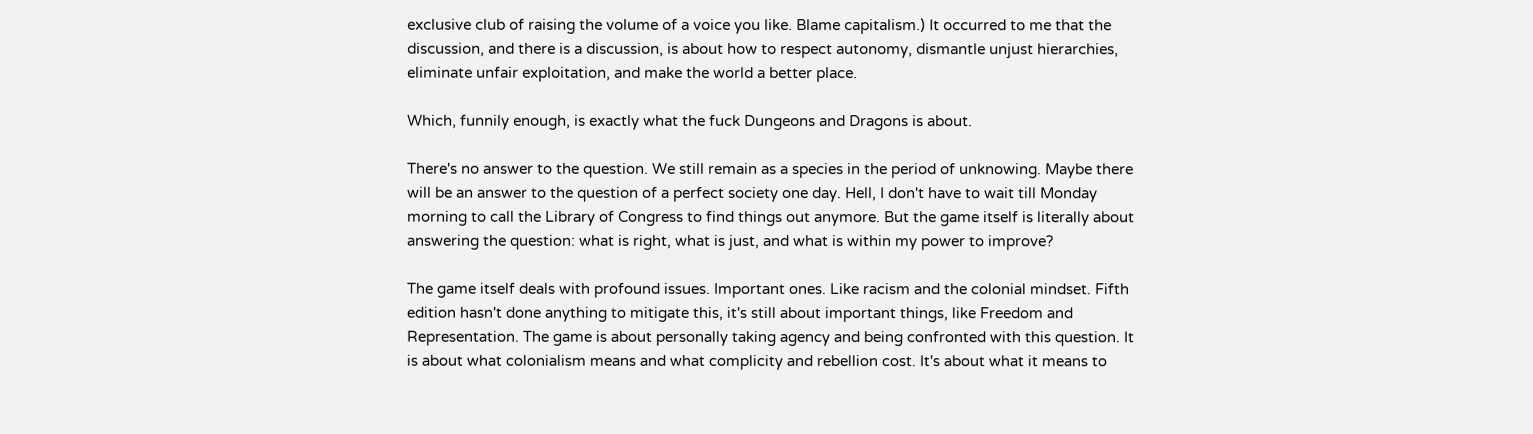exclusive club of raising the volume of a voice you like. Blame capitalism.) It occurred to me that the discussion, and there is a discussion, is about how to respect autonomy, dismantle unjust hierarchies, eliminate unfair exploitation, and make the world a better place.

Which, funnily enough, is exactly what the fuck Dungeons and Dragons is about.

There's no answer to the question. We still remain as a species in the period of unknowing. Maybe there will be an answer to the question of a perfect society one day. Hell, I don't have to wait till Monday morning to call the Library of Congress to find things out anymore. But the game itself is literally about answering the question: what is right, what is just, and what is within my power to improve?

The game itself deals with profound issues. Important ones. Like racism and the colonial mindset. Fifth edition hasn't done anything to mitigate this, it's still about important things, like Freedom and Representation. The game is about personally taking agency and being confronted with this question. It is about what colonialism means and what complicity and rebellion cost. It's about what it means to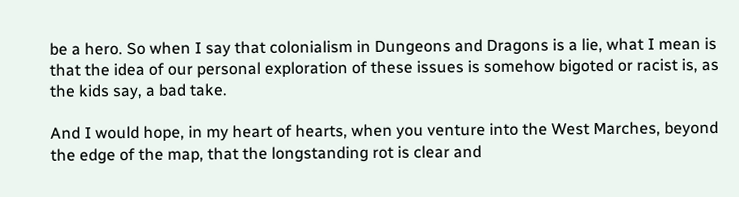be a hero. So when I say that colonialism in Dungeons and Dragons is a lie, what I mean is that the idea of our personal exploration of these issues is somehow bigoted or racist is, as the kids say, a bad take.

And I would hope, in my heart of hearts, when you venture into the West Marches, beyond the edge of the map, that the longstanding rot is clear and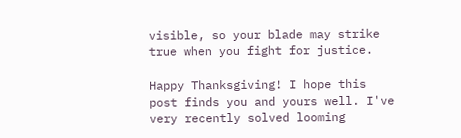visible, so your blade may strike true when you fight for justice.

Happy Thanksgiving! I hope this post finds you and yours well. I've very recently solved looming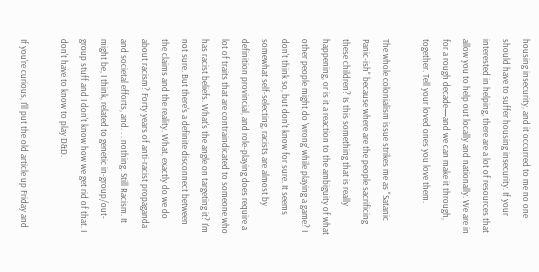housing insecurity, and it occurred to me no one should have to suffer housing insecurity. If your interested in helping, there are a lot of resources that allow you to help out locally and nationally. We are in for a rough decade—and we can make it through, together. Tell your loved ones you love them.

The whole colonialism issue strikes me as "Satanic Panic-ish" because where are the people sacrificing these children? Is this something that is really happening, or is it a reaction to the ambiguity of what other people might do 'wrong' while playing a game? I don't think so, but don't know for sure. It seems somewhat self-selecting, racists are almost by definition provincial, and role-playing does require a lot of traits that are contraindicated to someone who has racist beliefs. What's the angle on targeting it? I'm not sure. But there's a definite disconnect between the claims and the reality. What, exactly do we do about racism? Forty years of anti-racist propaganda and societal efforts, and. . . nothing. Still Racism. It might be, I think, related to genetic in-group/out-group stuff and I don't know how we get rid of that. I don't have to know to play D&D.

If you're curious, I'll put the old article up Friday and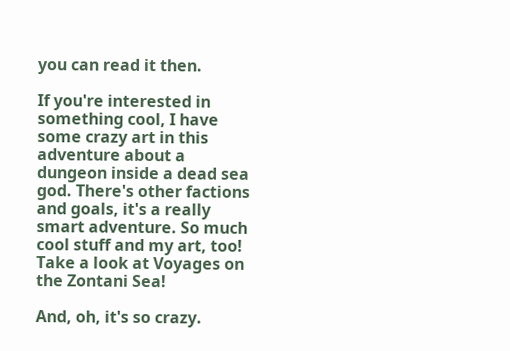you can read it then.

If you're interested in something cool, I have some crazy art in this adventure about a dungeon inside a dead sea god. There's other factions and goals, it's a really smart adventure. So much cool stuff and my art, too! Take a look at Voyages on the Zontani Sea!

And, oh, it's so crazy.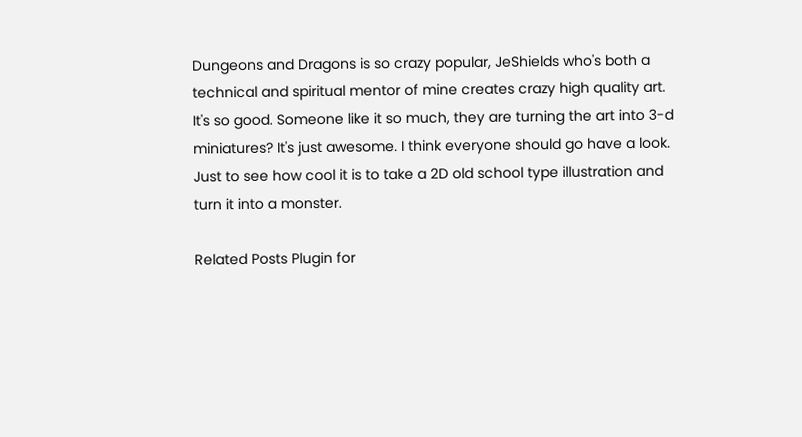Dungeons and Dragons is so crazy popular, JeShields who's both a technical and spiritual mentor of mine creates crazy high quality art. It's so good. Someone like it so much, they are turning the art into 3-d miniatures? It's just awesome. I think everyone should go have a look. Just to see how cool it is to take a 2D old school type illustration and turn it into a monster.

Related Posts Plugin for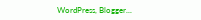WordPress, Blogger...